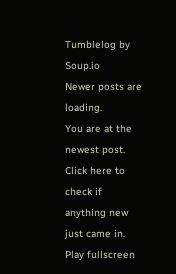Tumblelog by Soup.io
Newer posts are loading.
You are at the newest post.
Click here to check if anything new just came in.
Play fullscreen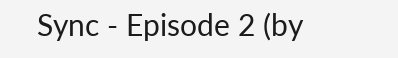Sync - Episode 2 (by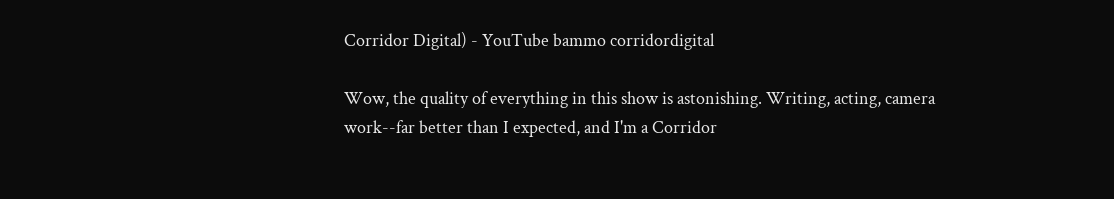Corridor Digital) - YouTube bammo corridordigital

Wow, the quality of everything in this show is astonishing. Writing, acting, camera work--far better than I expected, and I'm a Corridor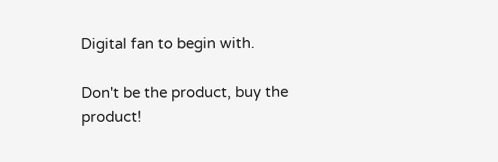Digital fan to begin with.

Don't be the product, buy the product!